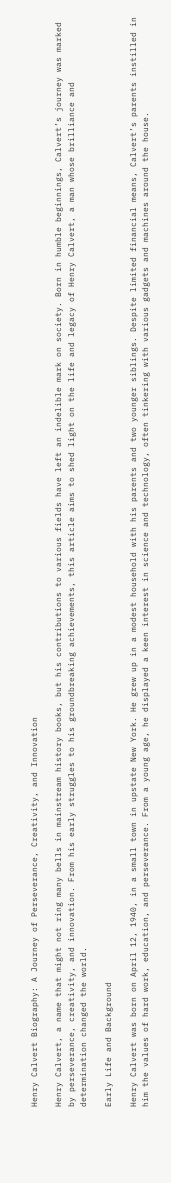Henry Calvert Biography: A Journey of Perseverance, Creativity, and Innovation

Henry Calvert, a name that might not ring many bells in mainstream history books, but his contributions to various fields have left an indelible mark on society. Born in humble beginnings, Calvert’s journey was marked by perseverance, creativity, and innovation. From his early struggles to his groundbreaking achievements, this article aims to shed light on the life and legacy of Henry Calvert, a man whose brilliance and determination changed the world.

Early Life and Background

Henry Calvert was born on April 12, 1940, in a small town in upstate New York. He grew up in a modest household with his parents and two younger siblings. Despite limited financial means, Calvert’s parents instilled in him the values of hard work, education, and perseverance. From a young age, he displayed a keen interest in science and technology, often tinkering with various gadgets and machines around the house.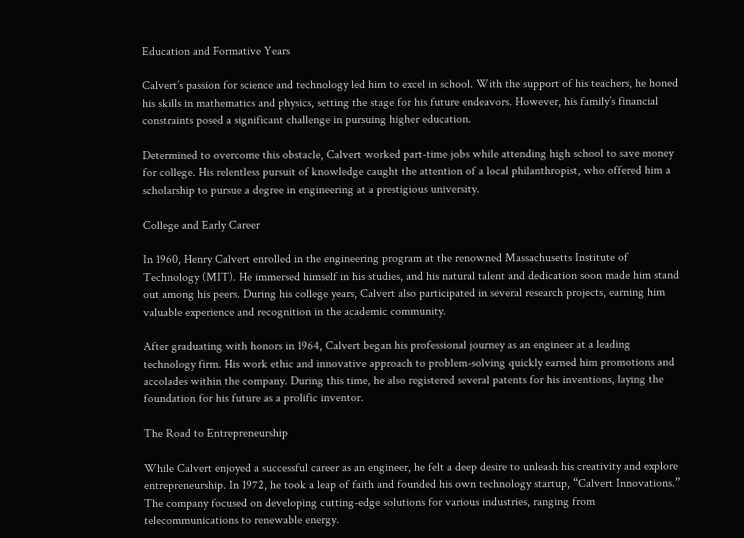Education and Formative Years

Calvert’s passion for science and technology led him to excel in school. With the support of his teachers, he honed his skills in mathematics and physics, setting the stage for his future endeavors. However, his family’s financial constraints posed a significant challenge in pursuing higher education.

Determined to overcome this obstacle, Calvert worked part-time jobs while attending high school to save money for college. His relentless pursuit of knowledge caught the attention of a local philanthropist, who offered him a scholarship to pursue a degree in engineering at a prestigious university.

College and Early Career

In 1960, Henry Calvert enrolled in the engineering program at the renowned Massachusetts Institute of Technology (MIT). He immersed himself in his studies, and his natural talent and dedication soon made him stand out among his peers. During his college years, Calvert also participated in several research projects, earning him valuable experience and recognition in the academic community.

After graduating with honors in 1964, Calvert began his professional journey as an engineer at a leading technology firm. His work ethic and innovative approach to problem-solving quickly earned him promotions and accolades within the company. During this time, he also registered several patents for his inventions, laying the foundation for his future as a prolific inventor.

The Road to Entrepreneurship

While Calvert enjoyed a successful career as an engineer, he felt a deep desire to unleash his creativity and explore entrepreneurship. In 1972, he took a leap of faith and founded his own technology startup, “Calvert Innovations.” The company focused on developing cutting-edge solutions for various industries, ranging from telecommunications to renewable energy.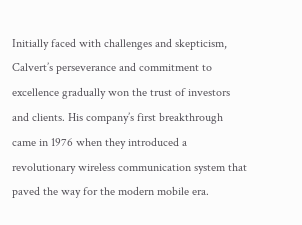Initially faced with challenges and skepticism, Calvert’s perseverance and commitment to excellence gradually won the trust of investors and clients. His company’s first breakthrough came in 1976 when they introduced a revolutionary wireless communication system that paved the way for the modern mobile era.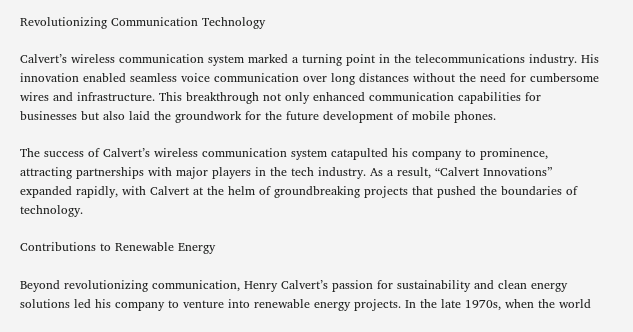Revolutionizing Communication Technology

Calvert’s wireless communication system marked a turning point in the telecommunications industry. His innovation enabled seamless voice communication over long distances without the need for cumbersome wires and infrastructure. This breakthrough not only enhanced communication capabilities for businesses but also laid the groundwork for the future development of mobile phones.

The success of Calvert’s wireless communication system catapulted his company to prominence, attracting partnerships with major players in the tech industry. As a result, “Calvert Innovations” expanded rapidly, with Calvert at the helm of groundbreaking projects that pushed the boundaries of technology.

Contributions to Renewable Energy

Beyond revolutionizing communication, Henry Calvert’s passion for sustainability and clean energy solutions led his company to venture into renewable energy projects. In the late 1970s, when the world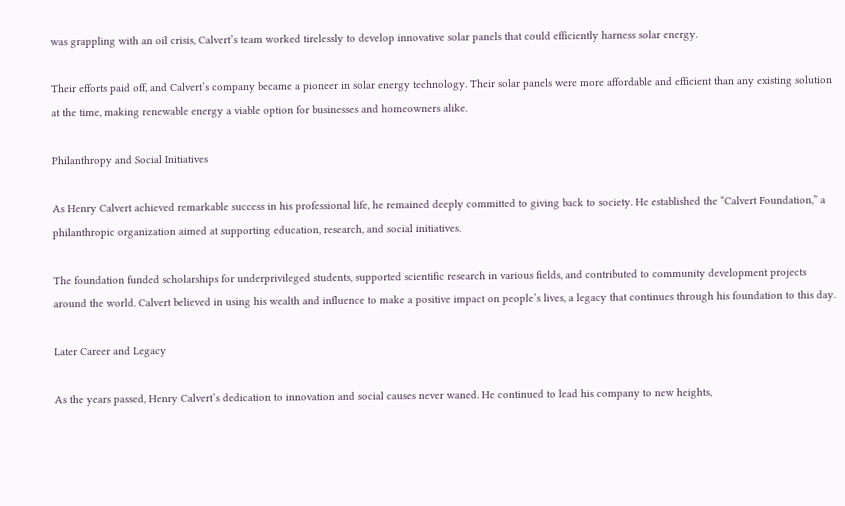was grappling with an oil crisis, Calvert’s team worked tirelessly to develop innovative solar panels that could efficiently harness solar energy.

Their efforts paid off, and Calvert’s company became a pioneer in solar energy technology. Their solar panels were more affordable and efficient than any existing solution at the time, making renewable energy a viable option for businesses and homeowners alike.

Philanthropy and Social Initiatives

As Henry Calvert achieved remarkable success in his professional life, he remained deeply committed to giving back to society. He established the “Calvert Foundation,” a philanthropic organization aimed at supporting education, research, and social initiatives.

The foundation funded scholarships for underprivileged students, supported scientific research in various fields, and contributed to community development projects around the world. Calvert believed in using his wealth and influence to make a positive impact on people’s lives, a legacy that continues through his foundation to this day.

Later Career and Legacy

As the years passed, Henry Calvert’s dedication to innovation and social causes never waned. He continued to lead his company to new heights,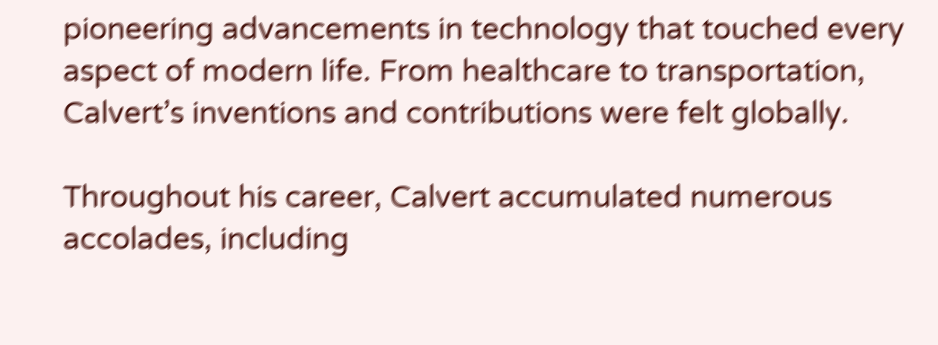pioneering advancements in technology that touched every aspect of modern life. From healthcare to transportation, Calvert’s inventions and contributions were felt globally.

Throughout his career, Calvert accumulated numerous accolades, including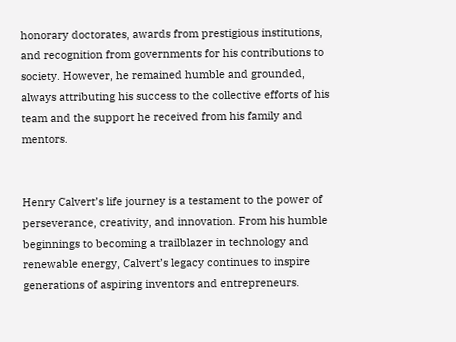honorary doctorates, awards from prestigious institutions, and recognition from governments for his contributions to society. However, he remained humble and grounded, always attributing his success to the collective efforts of his team and the support he received from his family and mentors.


Henry Calvert’s life journey is a testament to the power of perseverance, creativity, and innovation. From his humble beginnings to becoming a trailblazer in technology and renewable energy, Calvert’s legacy continues to inspire generations of aspiring inventors and entrepreneurs.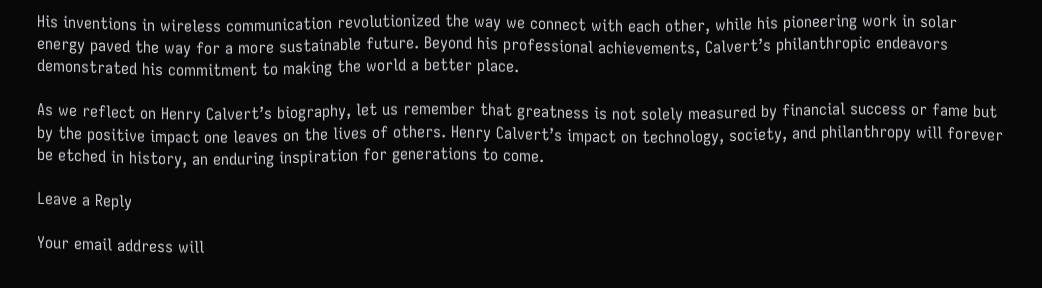His inventions in wireless communication revolutionized the way we connect with each other, while his pioneering work in solar energy paved the way for a more sustainable future. Beyond his professional achievements, Calvert’s philanthropic endeavors demonstrated his commitment to making the world a better place.

As we reflect on Henry Calvert’s biography, let us remember that greatness is not solely measured by financial success or fame but by the positive impact one leaves on the lives of others. Henry Calvert’s impact on technology, society, and philanthropy will forever be etched in history, an enduring inspiration for generations to come.

Leave a Reply

Your email address will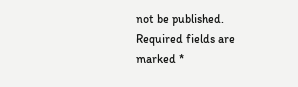not be published. Required fields are marked *